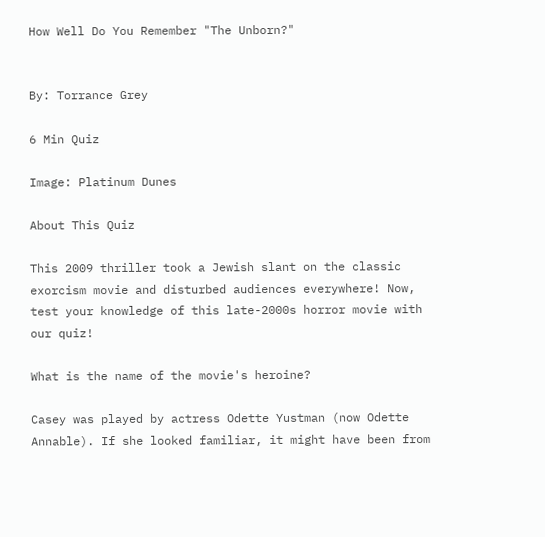How Well Do You Remember "The Unborn?"


By: Torrance Grey

6 Min Quiz

Image: Platinum Dunes

About This Quiz

This 2009 thriller took a Jewish slant on the classic exorcism movie and disturbed audiences everywhere! Now, test your knowledge of this late-2000s horror movie with our quiz!

What is the name of the movie's heroine?

Casey was played by actress Odette Yustman (now Odette Annable). If she looked familiar, it might have been from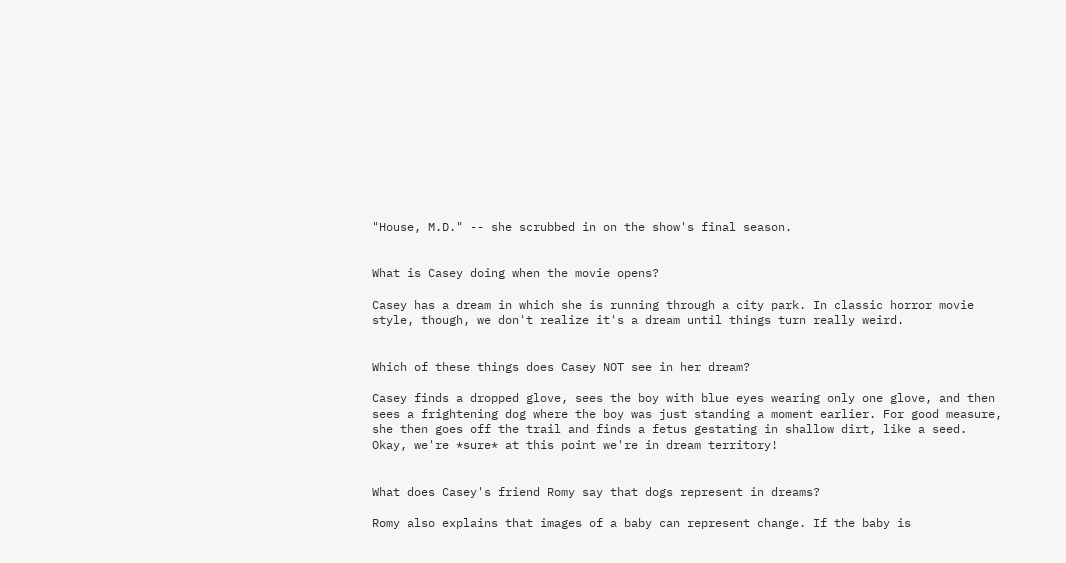"House, M.D." -- she scrubbed in on the show's final season.


What is Casey doing when the movie opens?

Casey has a dream in which she is running through a city park. In classic horror movie style, though, we don't realize it's a dream until things turn really weird.


Which of these things does Casey NOT see in her dream?

Casey finds a dropped glove, sees the boy with blue eyes wearing only one glove, and then sees a frightening dog where the boy was just standing a moment earlier. For good measure, she then goes off the trail and finds a fetus gestating in shallow dirt, like a seed. Okay, we're *sure* at this point we're in dream territory!


What does Casey's friend Romy say that dogs represent in dreams?

Romy also explains that images of a baby can represent change. If the baby is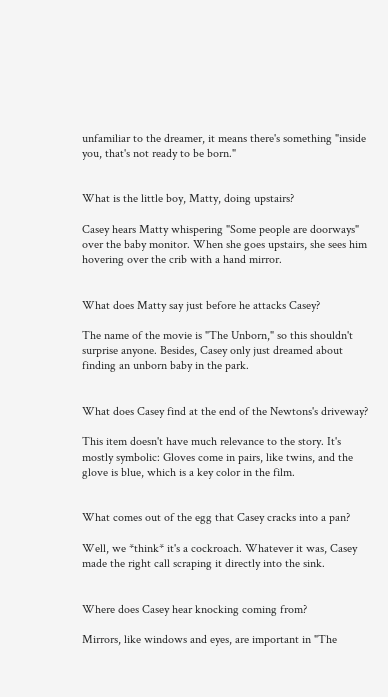unfamiliar to the dreamer, it means there's something "inside you, that's not ready to be born."


What is the little boy, Matty, doing upstairs?

Casey hears Matty whispering "Some people are doorways" over the baby monitor. When she goes upstairs, she sees him hovering over the crib with a hand mirror.


What does Matty say just before he attacks Casey?

The name of the movie is "The Unborn," so this shouldn't surprise anyone. Besides, Casey only just dreamed about finding an unborn baby in the park.


What does Casey find at the end of the Newtons's driveway?

This item doesn't have much relevance to the story. It's mostly symbolic: Gloves come in pairs, like twins, and the glove is blue, which is a key color in the film.


What comes out of the egg that Casey cracks into a pan?

Well, we *think* it's a cockroach. Whatever it was, Casey made the right call scraping it directly into the sink.


Where does Casey hear knocking coming from?

Mirrors, like windows and eyes, are important in "The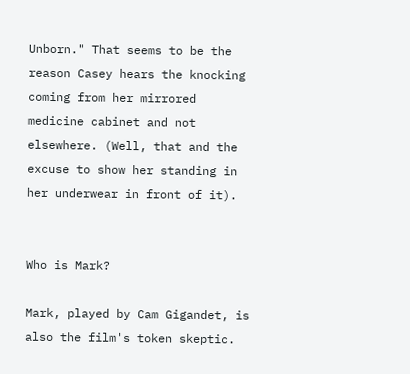Unborn." That seems to be the reason Casey hears the knocking coming from her mirrored medicine cabinet and not elsewhere. (Well, that and the excuse to show her standing in her underwear in front of it).


Who is Mark?

Mark, played by Cam Gigandet, is also the film's token skeptic.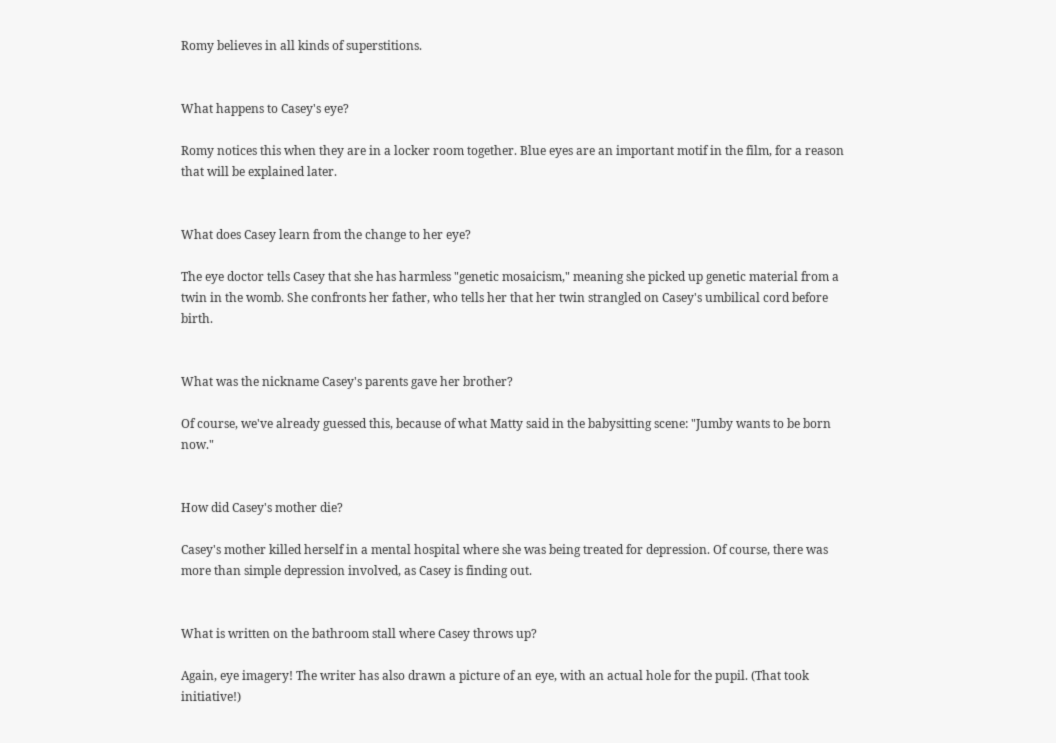Romy believes in all kinds of superstitions.


What happens to Casey's eye?

Romy notices this when they are in a locker room together. Blue eyes are an important motif in the film, for a reason that will be explained later.


What does Casey learn from the change to her eye?

The eye doctor tells Casey that she has harmless "genetic mosaicism," meaning she picked up genetic material from a twin in the womb. She confronts her father, who tells her that her twin strangled on Casey's umbilical cord before birth.


What was the nickname Casey's parents gave her brother?

Of course, we've already guessed this, because of what Matty said in the babysitting scene: "Jumby wants to be born now."


How did Casey's mother die?

Casey's mother killed herself in a mental hospital where she was being treated for depression. Of course, there was more than simple depression involved, as Casey is finding out.


What is written on the bathroom stall where Casey throws up?

Again, eye imagery! The writer has also drawn a picture of an eye, with an actual hole for the pupil. (That took initiative!)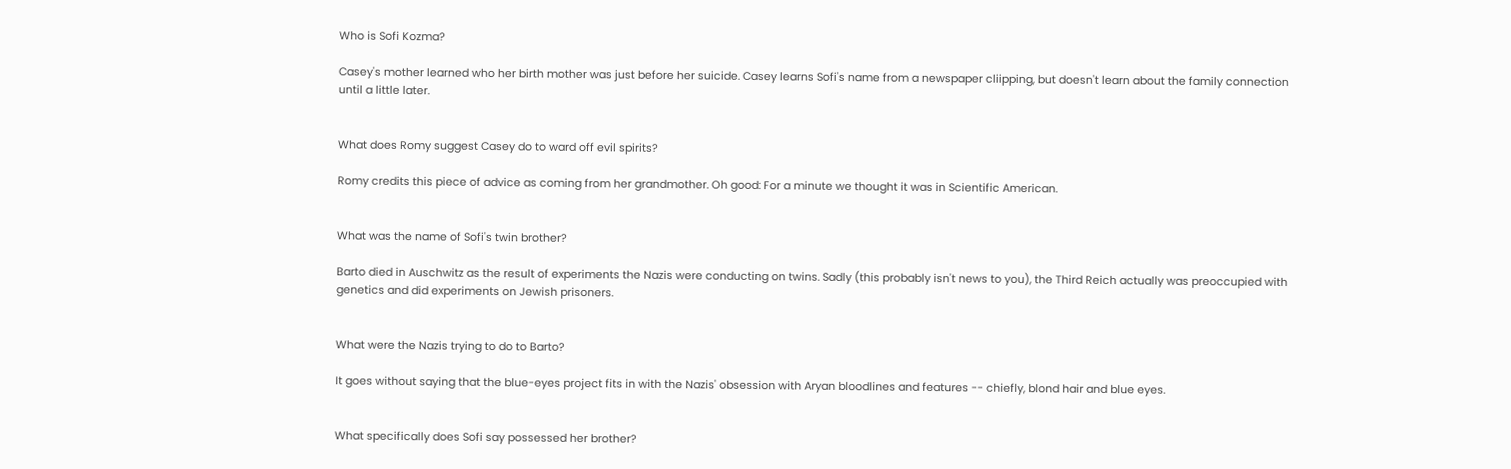Who is Sofi Kozma?

Casey's mother learned who her birth mother was just before her suicide. Casey learns Sofi's name from a newspaper cliipping, but doesn't learn about the family connection until a little later.


What does Romy suggest Casey do to ward off evil spirits?

Romy credits this piece of advice as coming from her grandmother. Oh good: For a minute we thought it was in Scientific American.


What was the name of Sofi's twin brother?

Barto died in Auschwitz as the result of experiments the Nazis were conducting on twins. Sadly (this probably isn't news to you), the Third Reich actually was preoccupied with genetics and did experiments on Jewish prisoners.


What were the Nazis trying to do to Barto?

It goes without saying that the blue-eyes project fits in with the Nazis' obsession with Aryan bloodlines and features -- chiefly, blond hair and blue eyes.


What specifically does Sofi say possessed her brother?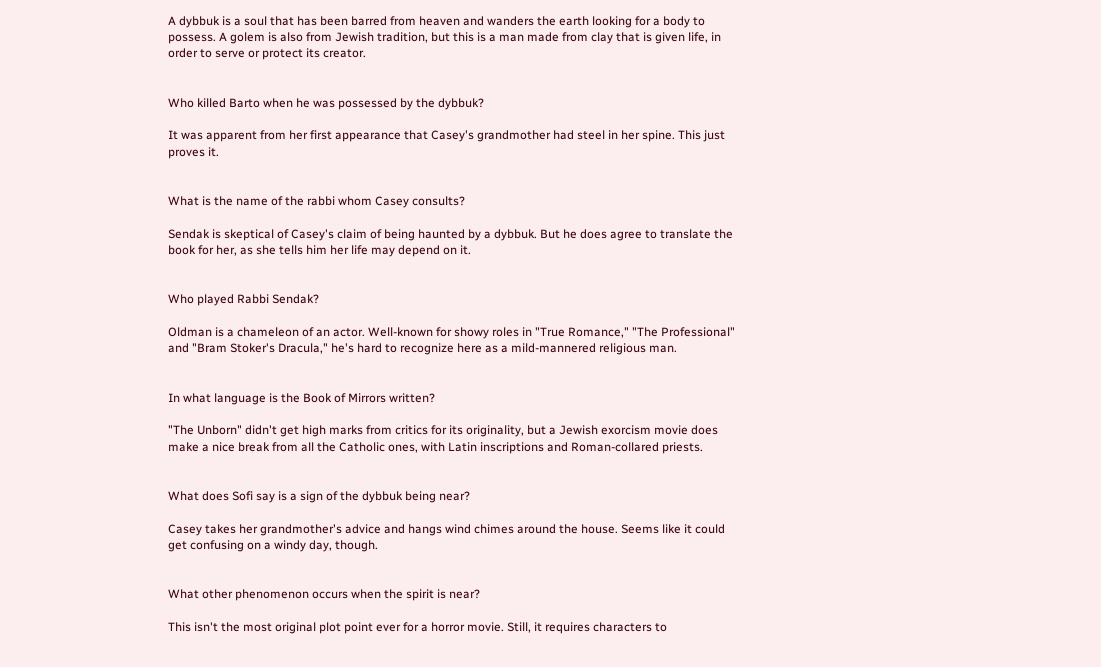A dybbuk is a soul that has been barred from heaven and wanders the earth looking for a body to possess. A golem is also from Jewish tradition, but this is a man made from clay that is given life, in order to serve or protect its creator.


Who killed Barto when he was possessed by the dybbuk?

It was apparent from her first appearance that Casey's grandmother had steel in her spine. This just proves it.


What is the name of the rabbi whom Casey consults?

Sendak is skeptical of Casey's claim of being haunted by a dybbuk. But he does agree to translate the book for her, as she tells him her life may depend on it.


Who played Rabbi Sendak?

Oldman is a chameleon of an actor. Well-known for showy roles in "True Romance," "The Professional" and "Bram Stoker's Dracula," he's hard to recognize here as a mild-mannered religious man.


In what language is the Book of Mirrors written?

"The Unborn" didn't get high marks from critics for its originality, but a Jewish exorcism movie does make a nice break from all the Catholic ones, with Latin inscriptions and Roman-collared priests.


What does Sofi say is a sign of the dybbuk being near?

Casey takes her grandmother's advice and hangs wind chimes around the house. Seems like it could get confusing on a windy day, though.


What other phenomenon occurs when the spirit is near?

This isn't the most original plot point ever for a horror movie. Still, it requires characters to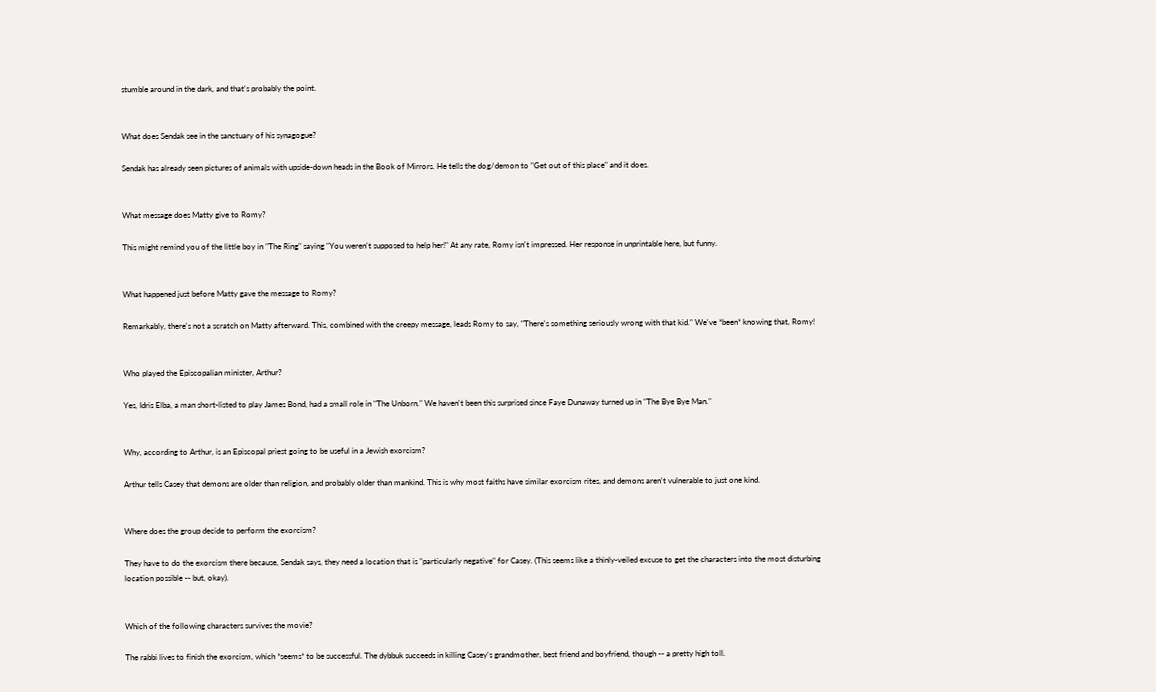stumble around in the dark, and that's probably the point.


What does Sendak see in the sanctuary of his synagogue?

Sendak has already seen pictures of animals with upside-down heads in the Book of Mirrors. He tells the dog/demon to "Get out of this place" and it does.


What message does Matty give to Romy?

This might remind you of the little boy in "The Ring" saying "You weren't supposed to help her!" At any rate, Romy isn't impressed. Her response in unprintable here, but funny.


What happened just before Matty gave the message to Romy?

Remarkably, there's not a scratch on Matty afterward. This, combined with the creepy message, leads Romy to say, "There's something seriously wrong with that kid." We've *been* knowing that, Romy!


Who played the Episcopalian minister, Arthur?

Yes, Idris Elba, a man short-listed to play James Bond, had a small role in "The Unborn." We haven't been this surprised since Faye Dunaway turned up in "The Bye Bye Man."


Why, according to Arthur, is an Episcopal priest going to be useful in a Jewish exorcism?

Arthur tells Casey that demons are older than religion, and probably older than mankind. This is why most faiths have similar exorcism rites, and demons aren't vulnerable to just one kind.


Where does the group decide to perform the exorcism?

They have to do the exorcism there because, Sendak says, they need a location that is "particularly negative" for Casey. (This seems like a thinly-veiled excuse to get the characters into the most disturbing location possible -- but, okay).


Which of the following characters survives the movie?

The rabbi lives to finish the exorcism, which *seems* to be successful. The dybbuk succeeds in killing Casey's grandmother, best friend and boyfriend, though -- a pretty high toll.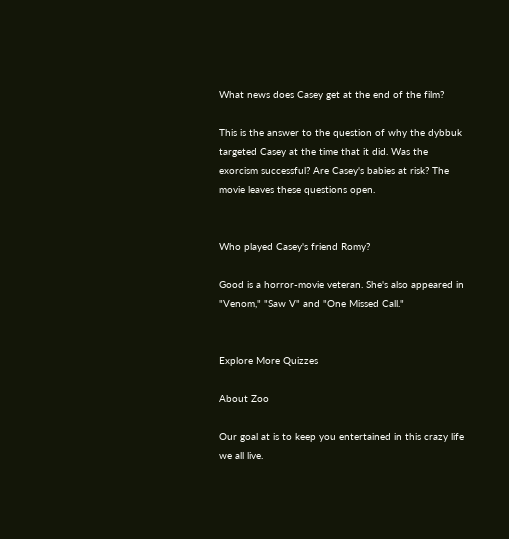What news does Casey get at the end of the film?

This is the answer to the question of why the dybbuk targeted Casey at the time that it did. Was the exorcism successful? Are Casey's babies at risk? The movie leaves these questions open.


Who played Casey's friend Romy?

Good is a horror-movie veteran. She's also appeared in "Venom," "Saw V" and "One Missed Call."


Explore More Quizzes

About Zoo

Our goal at is to keep you entertained in this crazy life we all live.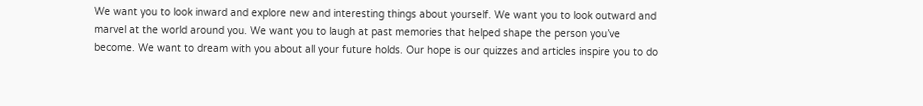We want you to look inward and explore new and interesting things about yourself. We want you to look outward and marvel at the world around you. We want you to laugh at past memories that helped shape the person you’ve become. We want to dream with you about all your future holds. Our hope is our quizzes and articles inspire you to do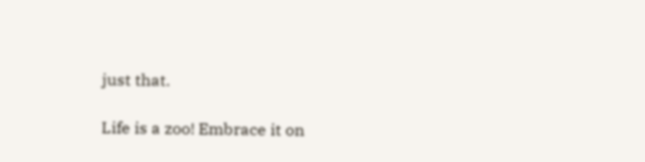just that.

Life is a zoo! Embrace it on